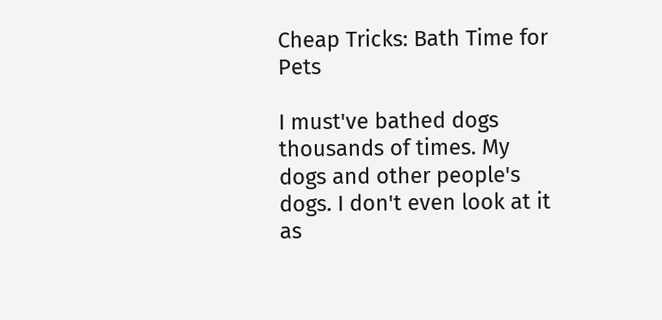Cheap Tricks: Bath Time for Pets

I must've bathed dogs thousands of times. My dogs and other people's dogs. I don't even look at it as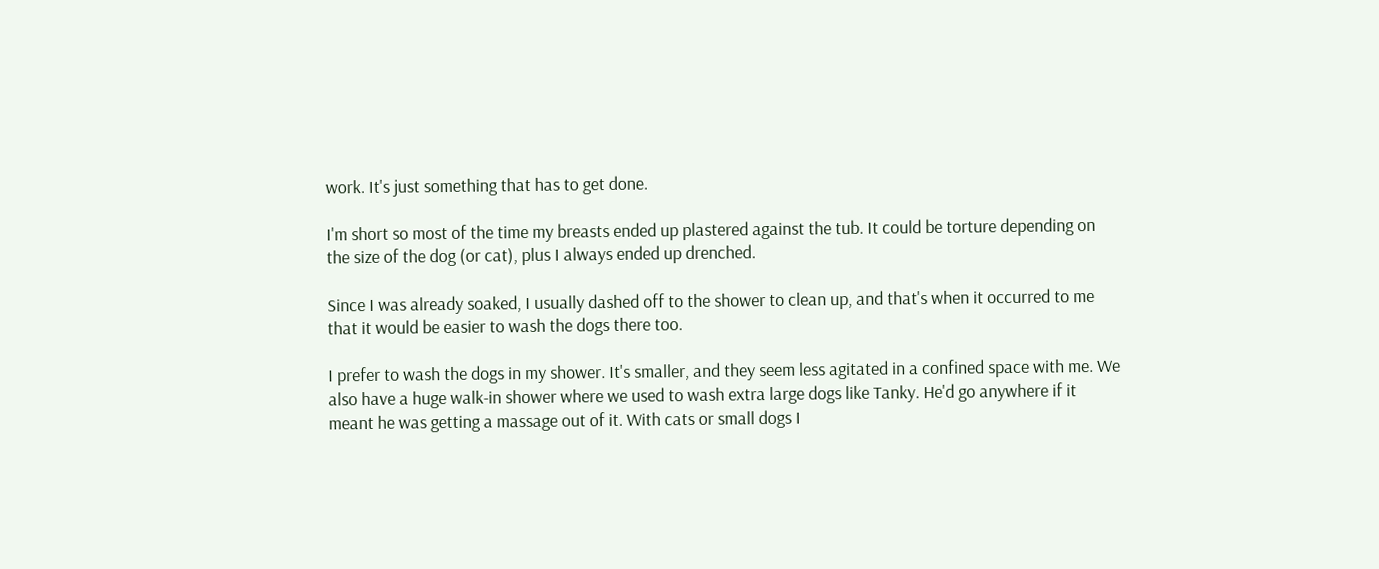work. It's just something that has to get done.

I'm short so most of the time my breasts ended up plastered against the tub. It could be torture depending on the size of the dog (or cat), plus I always ended up drenched.

Since I was already soaked, I usually dashed off to the shower to clean up, and that's when it occurred to me that it would be easier to wash the dogs there too.

I prefer to wash the dogs in my shower. It's smaller, and they seem less agitated in a confined space with me. We also have a huge walk-in shower where we used to wash extra large dogs like Tanky. He'd go anywhere if it meant he was getting a massage out of it. With cats or small dogs I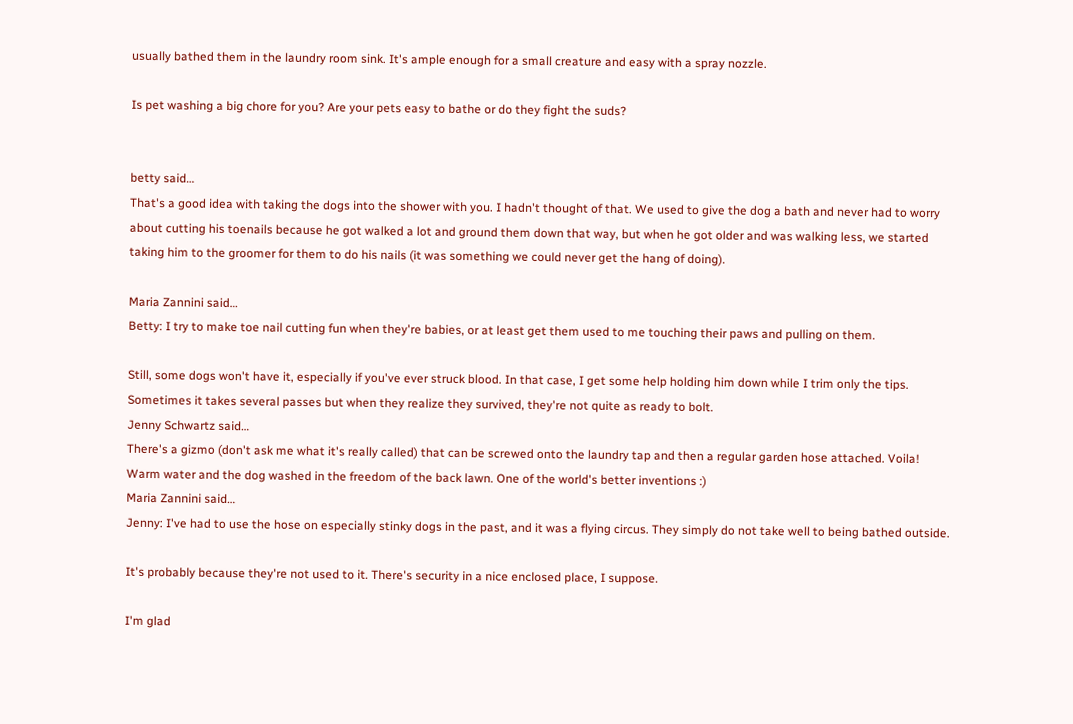usually bathed them in the laundry room sink. It's ample enough for a small creature and easy with a spray nozzle.

Is pet washing a big chore for you? Are your pets easy to bathe or do they fight the suds?


betty said…
That's a good idea with taking the dogs into the shower with you. I hadn't thought of that. We used to give the dog a bath and never had to worry about cutting his toenails because he got walked a lot and ground them down that way, but when he got older and was walking less, we started taking him to the groomer for them to do his nails (it was something we could never get the hang of doing).

Maria Zannini said…
Betty: I try to make toe nail cutting fun when they're babies, or at least get them used to me touching their paws and pulling on them.

Still, some dogs won't have it, especially if you've ever struck blood. In that case, I get some help holding him down while I trim only the tips. Sometimes it takes several passes but when they realize they survived, they're not quite as ready to bolt.
Jenny Schwartz said…
There's a gizmo (don't ask me what it's really called) that can be screwed onto the laundry tap and then a regular garden hose attached. Voila! Warm water and the dog washed in the freedom of the back lawn. One of the world's better inventions :)
Maria Zannini said…
Jenny: I've had to use the hose on especially stinky dogs in the past, and it was a flying circus. They simply do not take well to being bathed outside.

It's probably because they're not used to it. There's security in a nice enclosed place, I suppose.

I'm glad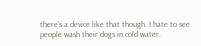there's a device like that though. I hate to see people wash their dogs in cold water.